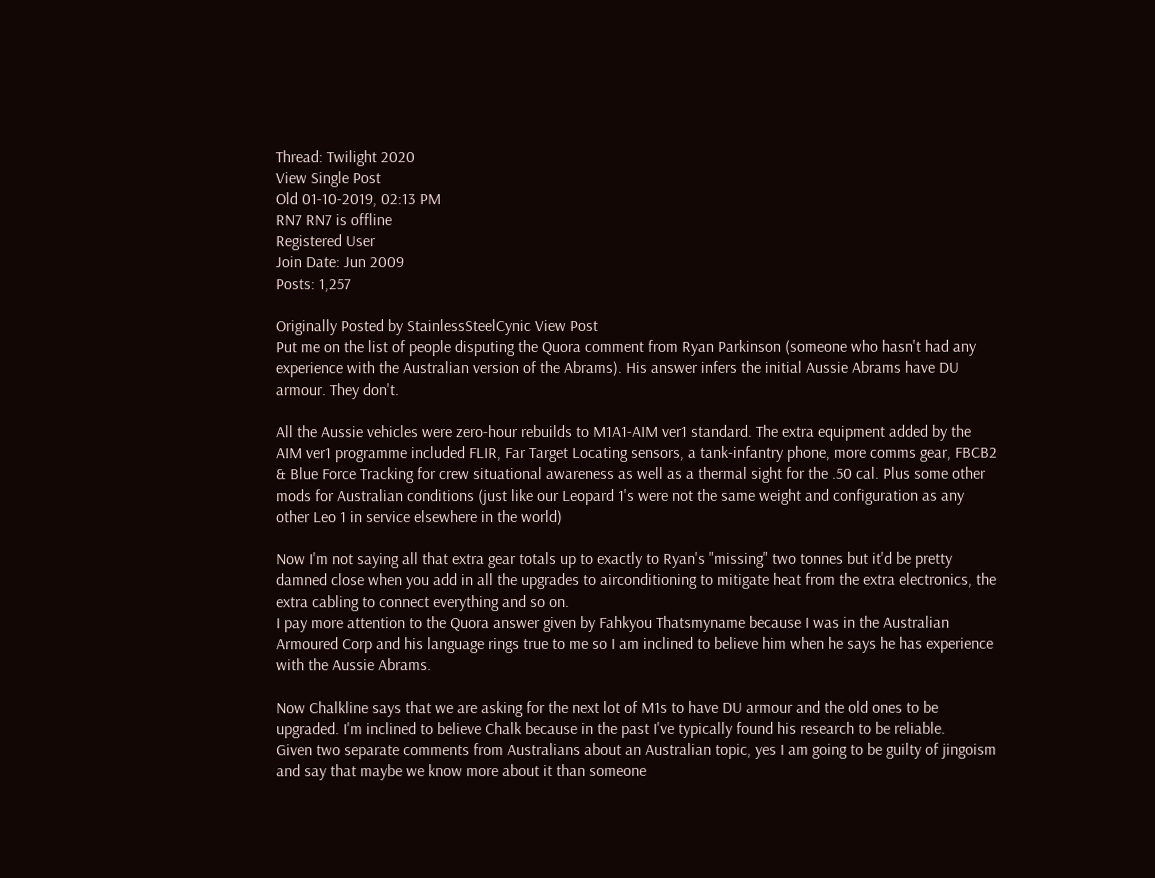Thread: Twilight 2020
View Single Post
Old 01-10-2019, 02:13 PM
RN7 RN7 is offline
Registered User
Join Date: Jun 2009
Posts: 1,257

Originally Posted by StainlessSteelCynic View Post
Put me on the list of people disputing the Quora comment from Ryan Parkinson (someone who hasn't had any experience with the Australian version of the Abrams). His answer infers the initial Aussie Abrams have DU armour. They don't.

All the Aussie vehicles were zero-hour rebuilds to M1A1-AIM ver1 standard. The extra equipment added by the AIM ver1 programme included FLIR, Far Target Locating sensors, a tank-infantry phone, more comms gear, FBCB2 & Blue Force Tracking for crew situational awareness as well as a thermal sight for the .50 cal. Plus some other mods for Australian conditions (just like our Leopard 1's were not the same weight and configuration as any other Leo 1 in service elsewhere in the world)

Now I'm not saying all that extra gear totals up to exactly to Ryan's "missing" two tonnes but it'd be pretty damned close when you add in all the upgrades to airconditioning to mitigate heat from the extra electronics, the extra cabling to connect everything and so on.
I pay more attention to the Quora answer given by Fahkyou Thatsmyname because I was in the Australian Armoured Corp and his language rings true to me so I am inclined to believe him when he says he has experience with the Aussie Abrams.

Now Chalkline says that we are asking for the next lot of M1s to have DU armour and the old ones to be upgraded. I'm inclined to believe Chalk because in the past I've typically found his research to be reliable.
Given two separate comments from Australians about an Australian topic, yes I am going to be guilty of jingoism and say that maybe we know more about it than someone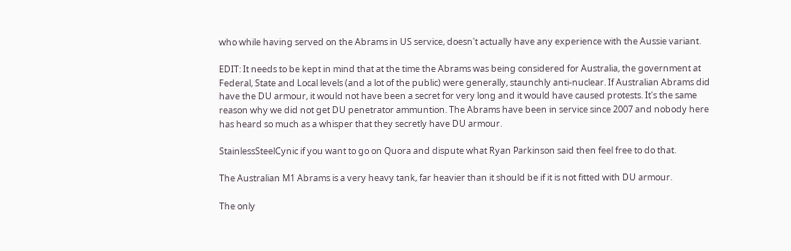who while having served on the Abrams in US service, doesn't actually have any experience with the Aussie variant.

EDIT: It needs to be kept in mind that at the time the Abrams was being considered for Australia, the government at Federal, State and Local levels (and a lot of the public) were generally, staunchly anti-nuclear. If Australian Abrams did have the DU armour, it would not have been a secret for very long and it would have caused protests. It's the same reason why we did not get DU penetrator ammuntion. The Abrams have been in service since 2007 and nobody here has heard so much as a whisper that they secretly have DU armour.

StainlessSteelCynic if you want to go on Quora and dispute what Ryan Parkinson said then feel free to do that.

The Australian M1 Abrams is a very heavy tank, far heavier than it should be if it is not fitted with DU armour.

The only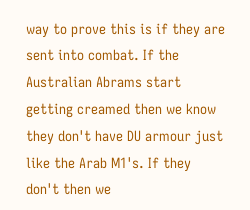way to prove this is if they are sent into combat. If the Australian Abrams start getting creamed then we know they don't have DU armour just like the Arab M1's. If they don't then we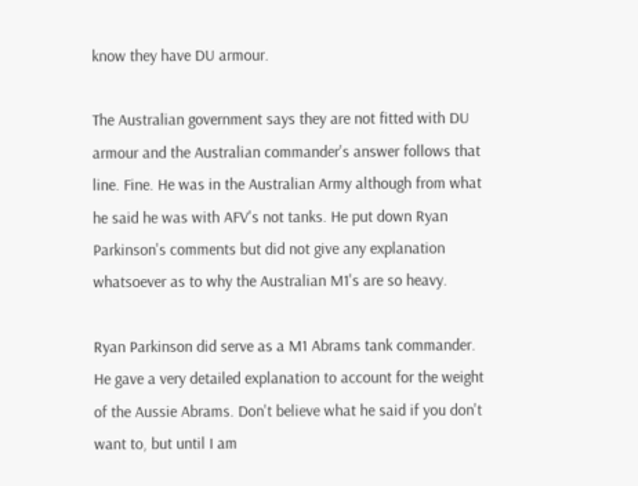know they have DU armour.

The Australian government says they are not fitted with DU armour and the Australian commander's answer follows that line. Fine. He was in the Australian Army although from what he said he was with AFV's not tanks. He put down Ryan Parkinson's comments but did not give any explanation whatsoever as to why the Australian M1's are so heavy.

Ryan Parkinson did serve as a M1 Abrams tank commander. He gave a very detailed explanation to account for the weight of the Aussie Abrams. Don't believe what he said if you don't want to, but until I am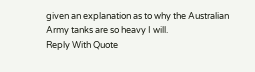given an explanation as to why the Australian Army tanks are so heavy I will.
Reply With Quote